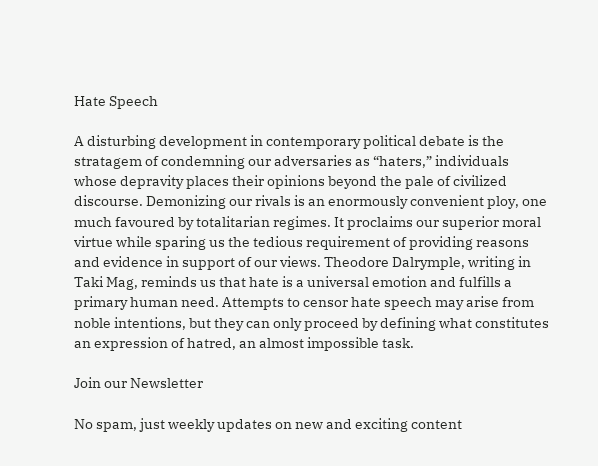Hate Speech

A disturbing development in contemporary political debate is the stratagem of condemning our adversaries as “haters,” individuals whose depravity places their opinions beyond the pale of civilized discourse. Demonizing our rivals is an enormously convenient ploy, one much favoured by totalitarian regimes. It proclaims our superior moral virtue while sparing us the tedious requirement of providing reasons and evidence in support of our views. Theodore Dalrymple, writing in Taki Mag, reminds us that hate is a universal emotion and fulfills a primary human need. Attempts to censor hate speech may arise from noble intentions, but they can only proceed by defining what constitutes an expression of hatred, an almost impossible task.

Join our Newsletter

No spam, just weekly updates on new and exciting content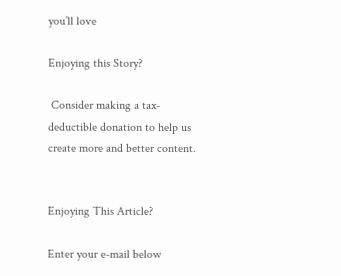you’ll love

Enjoying this Story?

 Consider making a tax-deductible donation to help us create more and better content.


Enjoying This Article?

Enter your e-mail below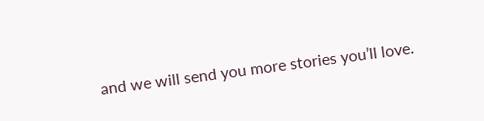and we will send you more stories you’ll love.